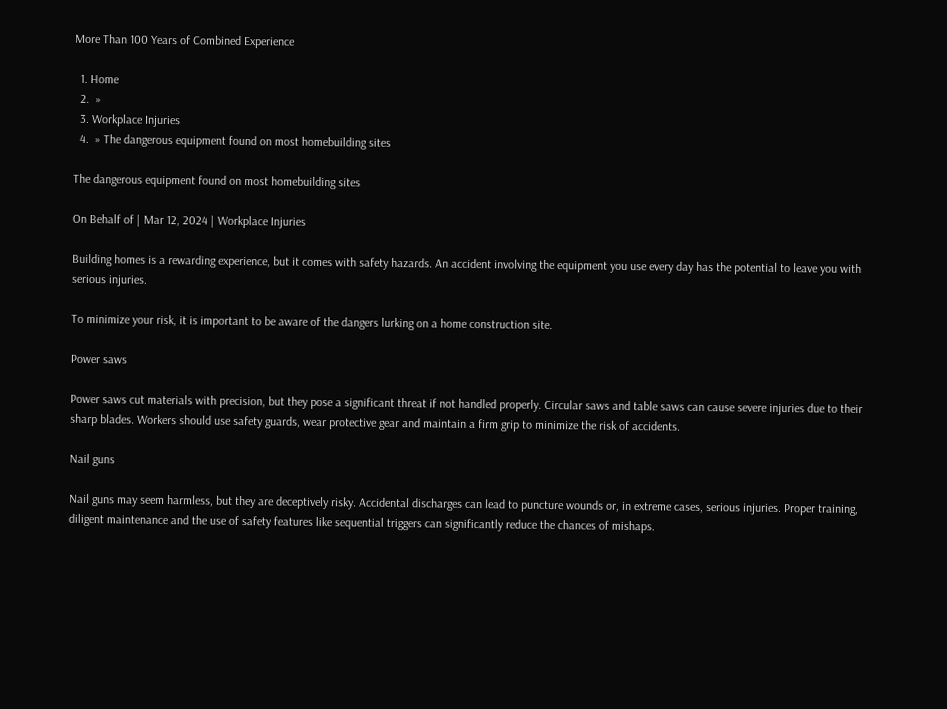More Than 100 Years of Combined Experience

  1. Home
  2.  »
  3. Workplace Injuries
  4.  » The dangerous equipment found on most homebuilding sites

The dangerous equipment found on most homebuilding sites

On Behalf of | Mar 12, 2024 | Workplace Injuries

Building homes is a rewarding experience, but it comes with safety hazards. An accident involving the equipment you use every day has the potential to leave you with serious injuries.

To minimize your risk, it is important to be aware of the dangers lurking on a home construction site.

Power saws

Power saws cut materials with precision, but they pose a significant threat if not handled properly. Circular saws and table saws can cause severe injuries due to their sharp blades. Workers should use safety guards, wear protective gear and maintain a firm grip to minimize the risk of accidents.

Nail guns

Nail guns may seem harmless, but they are deceptively risky. Accidental discharges can lead to puncture wounds or, in extreme cases, serious injuries. Proper training, diligent maintenance and the use of safety features like sequential triggers can significantly reduce the chances of mishaps.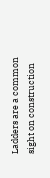Ladders are a common sight on construction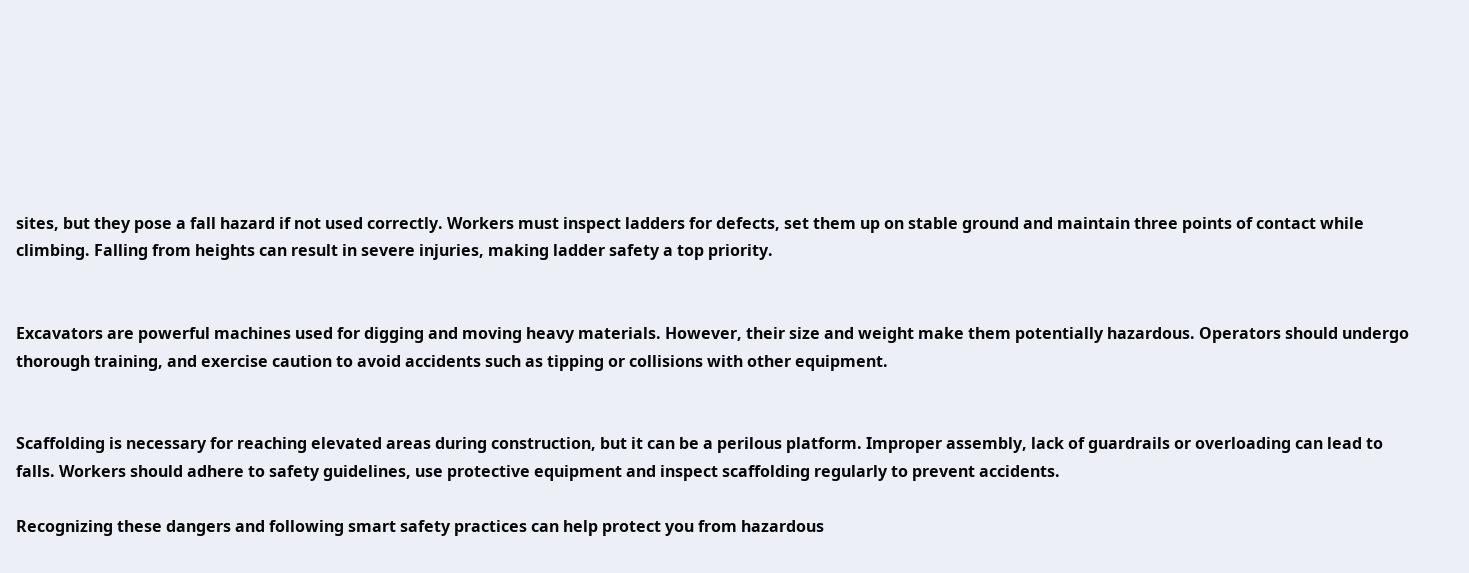sites, but they pose a fall hazard if not used correctly. Workers must inspect ladders for defects, set them up on stable ground and maintain three points of contact while climbing. Falling from heights can result in severe injuries, making ladder safety a top priority.


Excavators are powerful machines used for digging and moving heavy materials. However, their size and weight make them potentially hazardous. Operators should undergo thorough training, and exercise caution to avoid accidents such as tipping or collisions with other equipment.


Scaffolding is necessary for reaching elevated areas during construction, but it can be a perilous platform. Improper assembly, lack of guardrails or overloading can lead to falls. Workers should adhere to safety guidelines, use protective equipment and inspect scaffolding regularly to prevent accidents.

Recognizing these dangers and following smart safety practices can help protect you from hazardous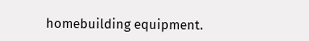homebuilding equipment.